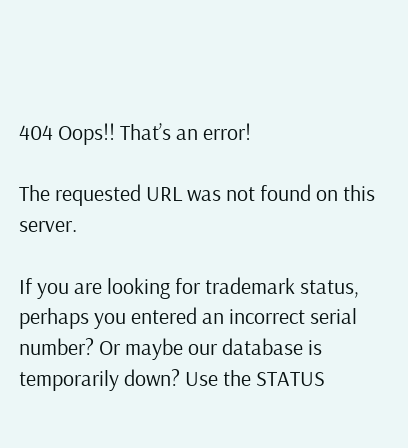404 Oops!! That’s an error!

The requested URL was not found on this server.

If you are looking for trademark status, perhaps you entered an incorrect serial number? Or maybe our database is temporarily down? Use the STATUS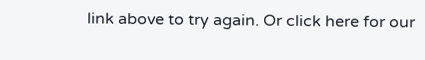link above to try again. Or click here for our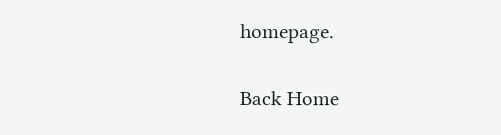homepage.

Back Home